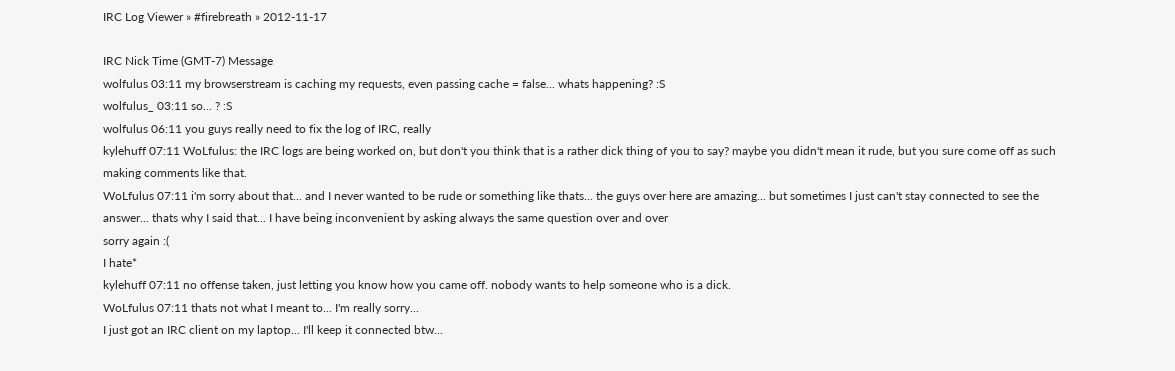IRC Log Viewer » #firebreath » 2012-11-17

IRC Nick Time (GMT-7) Message
wolfulus 03:11 my browserstream is caching my requests, even passing cache = false... whats happening? :S
wolfulus_ 03:11 so... ? :S
wolfulus 06:11 you guys really need to fix the log of IRC, really
kylehuff 07:11 WoLfulus: the IRC logs are being worked on, but don't you think that is a rather dick thing of you to say? maybe you didn't mean it rude, but you sure come off as such making comments like that.
WoLfulus 07:11 i'm sorry about that... and I never wanted to be rude or something like thats... the guys over here are amazing... but sometimes I just can't stay connected to see the answer... thats why I said that... I have being inconvenient by asking always the same question over and over
sorry again :(
I hate*
kylehuff 07:11 no offense taken, just letting you know how you came off. nobody wants to help someone who is a dick.
WoLfulus 07:11 thats not what I meant to... I'm really sorry...
I just got an IRC client on my laptop... I'll keep it connected btw...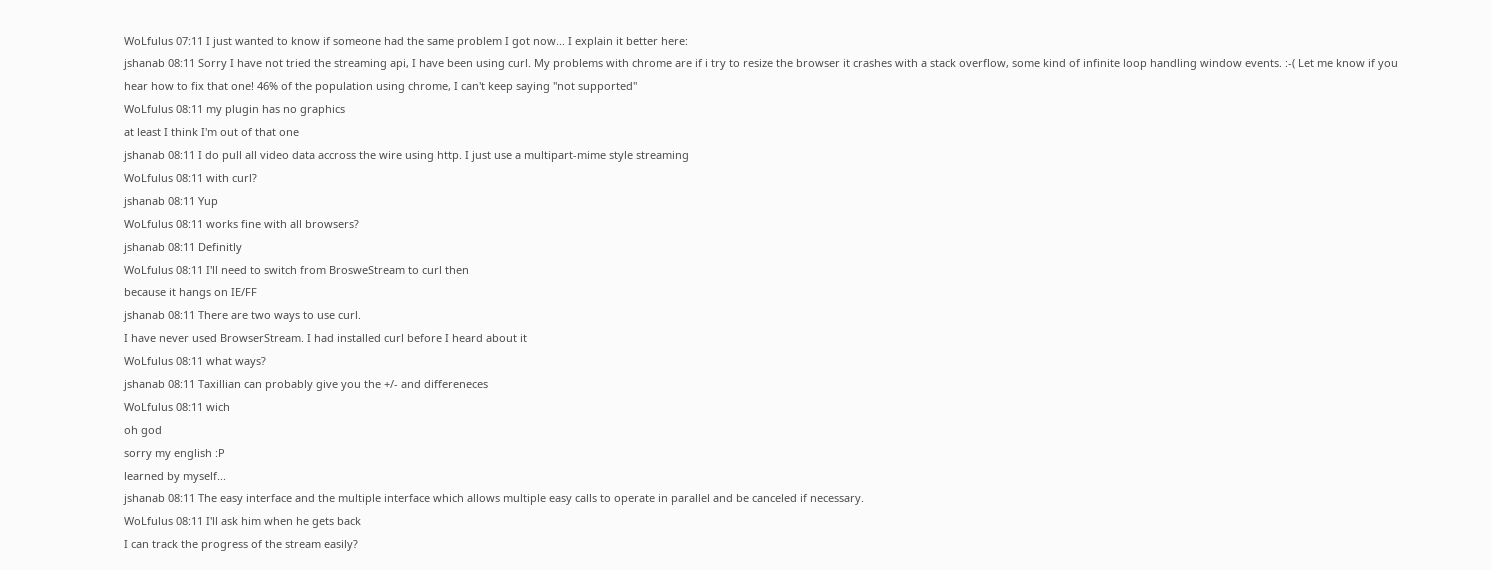WoLfulus 07:11 I just wanted to know if someone had the same problem I got now... I explain it better here:
jshanab 08:11 Sorry I have not tried the streaming api, I have been using curl. My problems with chrome are if i try to resize the browser it crashes with a stack overflow, some kind of infinite loop handling window events. :-( Let me know if you hear how to fix that one! 46% of the population using chrome, I can't keep saying "not supported"
WoLfulus 08:11 my plugin has no graphics
at least I think I'm out of that one
jshanab 08:11 I do pull all video data accross the wire using http. I just use a multipart-mime style streaming
WoLfulus 08:11 with curl?
jshanab 08:11 Yup
WoLfulus 08:11 works fine with all browsers?
jshanab 08:11 Definitly
WoLfulus 08:11 I'll need to switch from BrosweStream to curl then
because it hangs on IE/FF
jshanab 08:11 There are two ways to use curl.
I have never used BrowserStream. I had installed curl before I heard about it
WoLfulus 08:11 what ways?
jshanab 08:11 Taxillian can probably give you the +/- and differeneces
WoLfulus 08:11 wich
oh god
sorry my english :P
learned by myself...
jshanab 08:11 The easy interface and the multiple interface which allows multiple easy calls to operate in parallel and be canceled if necessary.
WoLfulus 08:11 I'll ask him when he gets back
I can track the progress of the stream easily?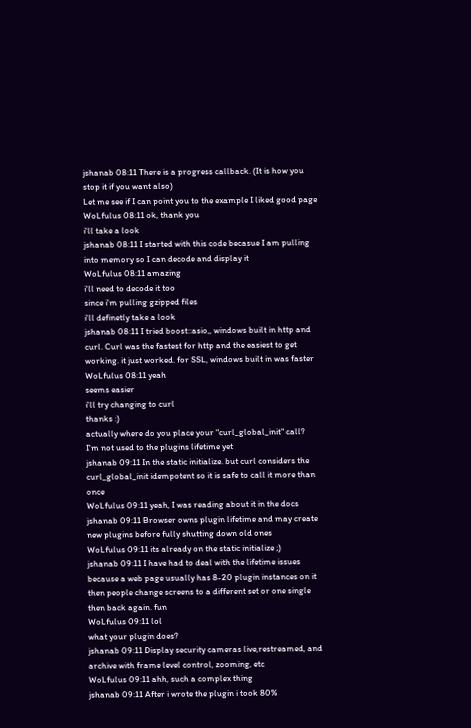jshanab 08:11 There is a progress callback. (It is how you stop it if you want also)
Let me see if I can point you to the example I liked good page
WoLfulus 08:11 ok, thank you
i'll take a look
jshanab 08:11 I started with this code becasue I am pulling into memory so I can decode and display it
WoLfulus 08:11 amazing
i'll need to decode it too
since i'm pulling gzipped files
i'll definetly take a look
jshanab 08:11 I tried boost::asio,, windows built in http and curl. Curl was the fastest for http and the easiest to get working. it just worked. for SSL, windows built in was faster
WoLfulus 08:11 yeah
seems easier
i'll try changing to curl
thanks :)
actually where do you place your "curl_global_init" call?
I'm not used to the plugins lifetime yet
jshanab 09:11 In the static initialize. but curl considers the curl_global_init idempotent so it is safe to call it more than once
WoLfulus 09:11 yeah, I was reading about it in the docs
jshanab 09:11 Browser owns plugin lifetime and may create new plugins before fully shutting down old ones
WoLfulus 09:11 its already on the static initialize ;)
jshanab 09:11 I have had to deal with the lifetime issues because a web page usually has 8-20 plugin instances on it then people change screens to a different set or one single then back again. fun
WoLfulus 09:11 lol
what your plugin does?
jshanab 09:11 Display security cameras live,restreamed, and archive with frame level control, zooming, etc
WoLfulus 09:11 ahh, such a complex thing
jshanab 09:11 After i wrote the plugin i took 80%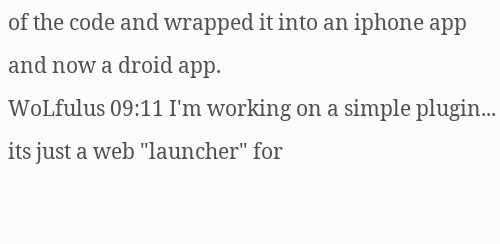of the code and wrapped it into an iphone app and now a droid app.
WoLfulus 09:11 I'm working on a simple plugin... its just a web "launcher" for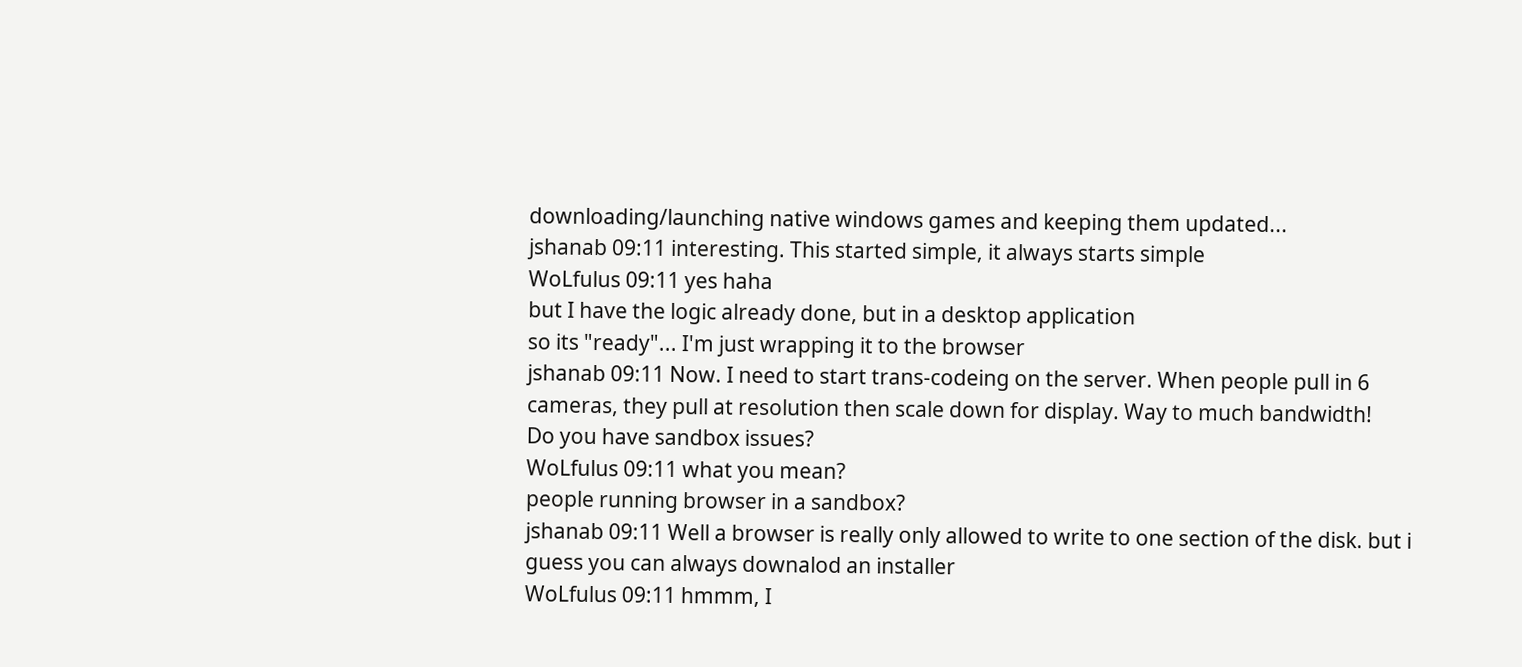downloading/launching native windows games and keeping them updated...
jshanab 09:11 interesting. This started simple, it always starts simple
WoLfulus 09:11 yes haha
but I have the logic already done, but in a desktop application
so its "ready"... I'm just wrapping it to the browser
jshanab 09:11 Now. I need to start trans-codeing on the server. When people pull in 6 cameras, they pull at resolution then scale down for display. Way to much bandwidth!
Do you have sandbox issues?
WoLfulus 09:11 what you mean?
people running browser in a sandbox?
jshanab 09:11 Well a browser is really only allowed to write to one section of the disk. but i guess you can always downalod an installer
WoLfulus 09:11 hmmm, I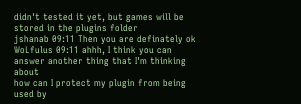didn't tested it yet, but games will be stored in the plugins folder
jshanab 09:11 Then you are definately ok
WoLfulus 09:11 ahhh, I think you can answer another thing that I'm thinking about
how can I protect my plugin from being used by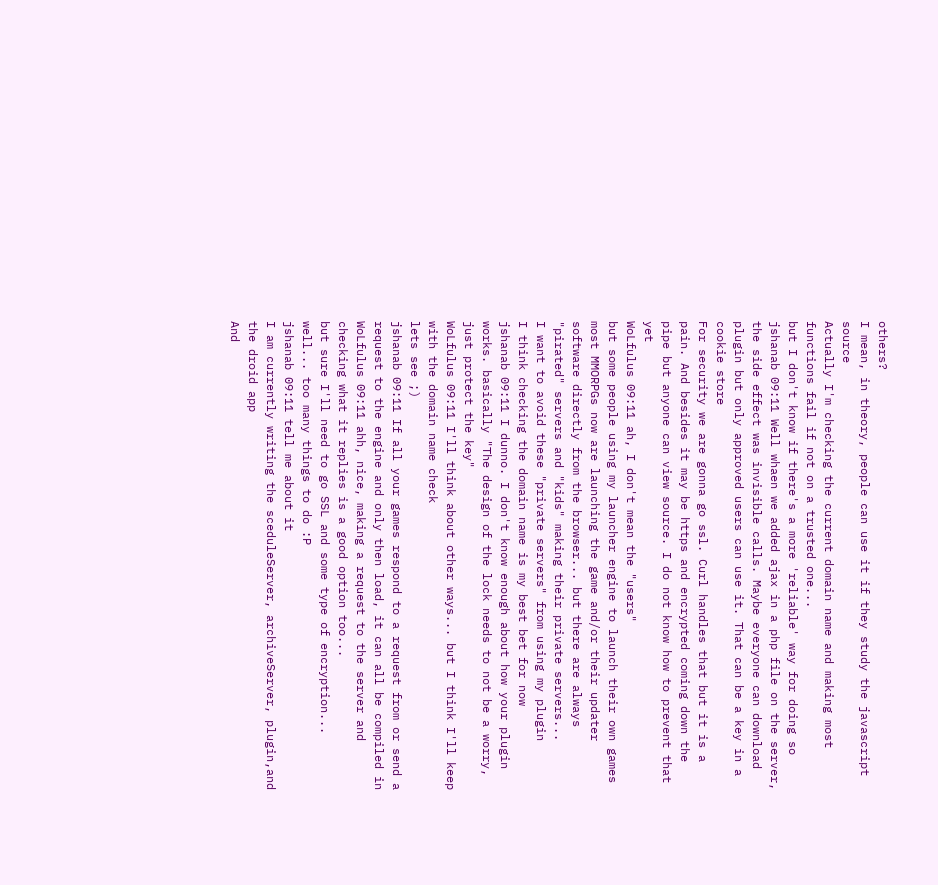others?
I mean, in theory, people can use it if they study the javascript source
Actually I'm checking the current domain name and making most functions fail if not on a trusted one...
but I don't know if there's a more 'reliable' way for doing so
jshanab 09:11 Well whaen we added ajax in a php file on the server, the side effect was invisible calls. Maybe everyone can download plugin but only approved users can use it. That can be a key in a cookie store
For security we are gonna go ssl. Curl handles that but it is a pain. And besides it may be https and encrypted coming down the pipe but anyone can view source. I do not know how to prevent that yet
WoLfulus 09:11 ah, I don't mean the "users"
but some people using my launcher engine to launch their own games
most MMORPGs now are launching the game and/or their updater software directly from the browser... but there are always "pirated" servers and "kids" making their private servers...
I want to avoid these "private servers" from using my plugin
I think checking the domain name is my best bet for now
jshanab 09:11 I dunno. I don't know enough about how your plugin works. basically "The design of the lock needs to not be a worry, just protect the key"
WoLfulus 09:11 I'll think about other ways... but I think I'll keep with the domain name check
lets see ;)
jshanab 09:11 If all your games respond to a request from or send a request to the engine and only then load, it can all be compiled in
WoLfulus 09:11 ahh, nice, making a request to the server and checking what it replies is a good option too...
but sure I'll need to go SSL and some type of encryption...
well... too many things to do :P
jshanab 09:11 tell me about it
I am currently writing the sceduleServer, archiveServer, plugin,and the droid app
And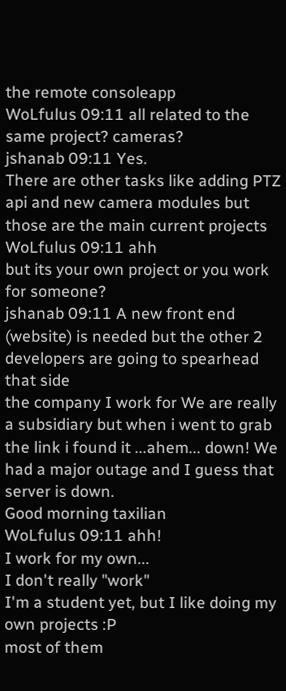the remote consoleapp
WoLfulus 09:11 all related to the same project? cameras?
jshanab 09:11 Yes.
There are other tasks like adding PTZ api and new camera modules but those are the main current projects
WoLfulus 09:11 ahh
but its your own project or you work for someone?
jshanab 09:11 A new front end (website) is needed but the other 2 developers are going to spearhead that side
the company I work for We are really a subsidiary but when i went to grab the link i found it ...ahem... down! We had a major outage and I guess that server is down.
Good morning taxilian
WoLfulus 09:11 ahh!
I work for my own...
I don't really "work"
I'm a student yet, but I like doing my own projects :P
most of them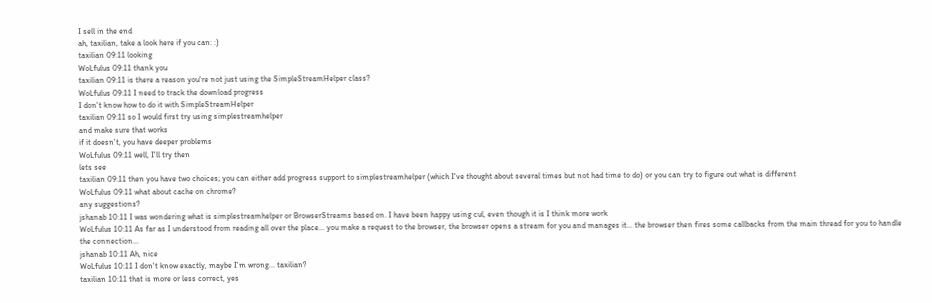I sell in the end
ah, taxilian, take a look here if you can: :)
taxilian 09:11 looking
WoLfulus 09:11 thank you
taxilian 09:11 is there a reason you're not just using the SimpleStreamHelper class?
WoLfulus 09:11 I need to track the download progress
I don't know how to do it with SimpleStreamHelper
taxilian 09:11 so I would first try using simplestreamhelper
and make sure that works
if it doesn't, you have deeper problems
WoLfulus 09:11 well, I'll try then
lets see
taxilian 09:11 then you have two choices; you can either add progress support to simplestreamhelper (which I've thought about several times but not had time to do) or you can try to figure out what is different
WoLfulus 09:11 what about cache on chrome?
any suggestions?
jshanab 10:11 I was wondering what is simplestreamhelper or BrowserStreams based on. I have been happy using cul, even though it is I think more work
WoLfulus 10:11 As far as I understood from reading all over the place... you make a request to the browser, the browser opens a stream for you and manages it... the browser then fires some callbacks from the main thread for you to handle the connection...
jshanab 10:11 Ah, nice
WoLfulus 10:11 I don't know exactly, maybe I'm wrong... taxilian?
taxilian 10:11 that is more or less correct, yes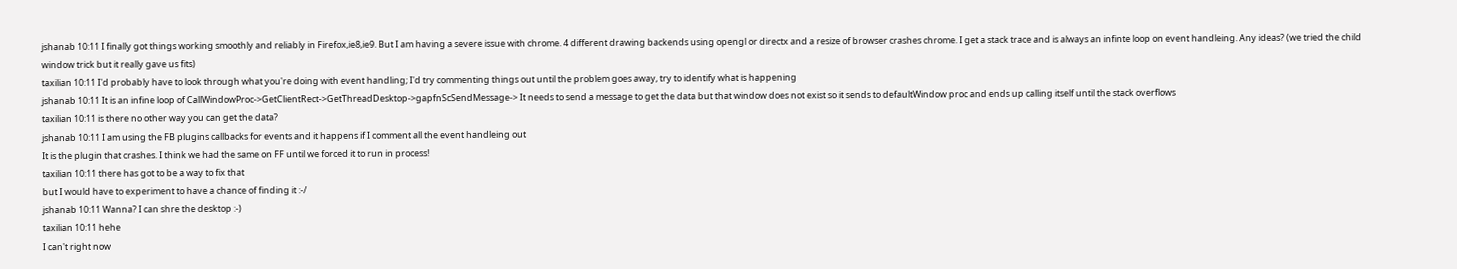jshanab 10:11 I finally got things working smoothly and reliably in Firefox,ie8,ie9. But I am having a severe issue with chrome. 4 different drawing backends using opengl or directx and a resize of browser crashes chrome. I get a stack trace and is always an infinte loop on event handleing. Any ideas? (we tried the child window trick but it really gave us fits)
taxilian 10:11 I'd probably have to look through what you're doing with event handling; I'd try commenting things out until the problem goes away, try to identify what is happening
jshanab 10:11 It is an infine loop of CallWindowProc->GetClientRect->GetThreadDesktop->gapfnScSendMessage-> It needs to send a message to get the data but that window does not exist so it sends to defaultWindow proc and ends up calling itself until the stack overflows
taxilian 10:11 is there no other way you can get the data?
jshanab 10:11 I am using the FB plugins callbacks for events and it happens if I comment all the event handleing out
It is the plugin that crashes. I think we had the same on FF until we forced it to run in process!
taxilian 10:11 there has got to be a way to fix that
but I would have to experiment to have a chance of finding it :-/
jshanab 10:11 Wanna? I can shre the desktop :-)
taxilian 10:11 hehe
I can't right now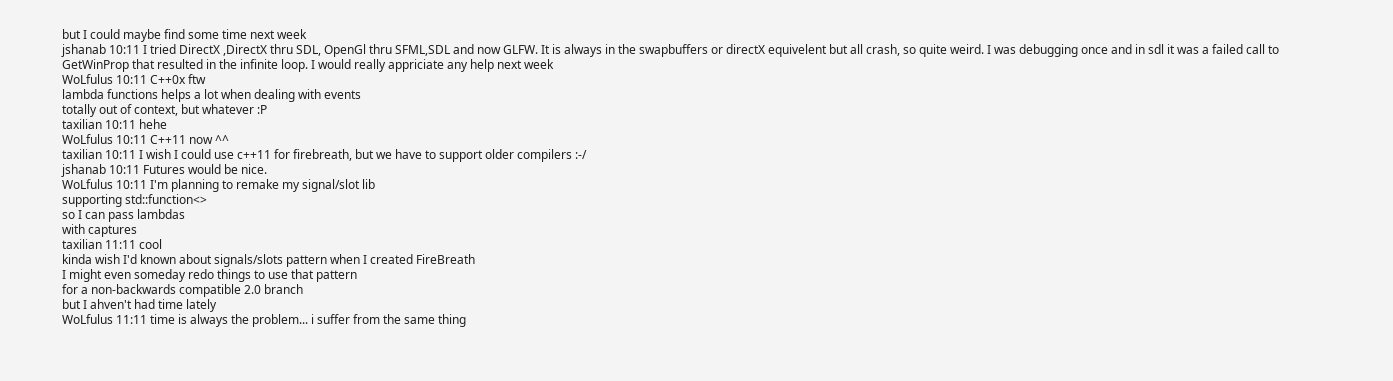but I could maybe find some time next week
jshanab 10:11 I tried DirectX ,DirectX thru SDL, OpenGl thru SFML,SDL and now GLFW. It is always in the swapbuffers or directX equivelent but all crash, so quite weird. I was debugging once and in sdl it was a failed call to GetWinProp that resulted in the infinite loop. I would really appriciate any help next week
WoLfulus 10:11 C++0x ftw
lambda functions helps a lot when dealing with events
totally out of context, but whatever :P
taxilian 10:11 hehe
WoLfulus 10:11 C++11 now ^^
taxilian 10:11 I wish I could use c++11 for firebreath, but we have to support older compilers :-/
jshanab 10:11 Futures would be nice.
WoLfulus 10:11 I'm planning to remake my signal/slot lib
supporting std::function<>
so I can pass lambdas
with captures
taxilian 11:11 cool
kinda wish I'd known about signals/slots pattern when I created FireBreath
I might even someday redo things to use that pattern
for a non-backwards compatible 2.0 branch
but I ahven't had time lately
WoLfulus 11:11 time is always the problem... i suffer from the same thing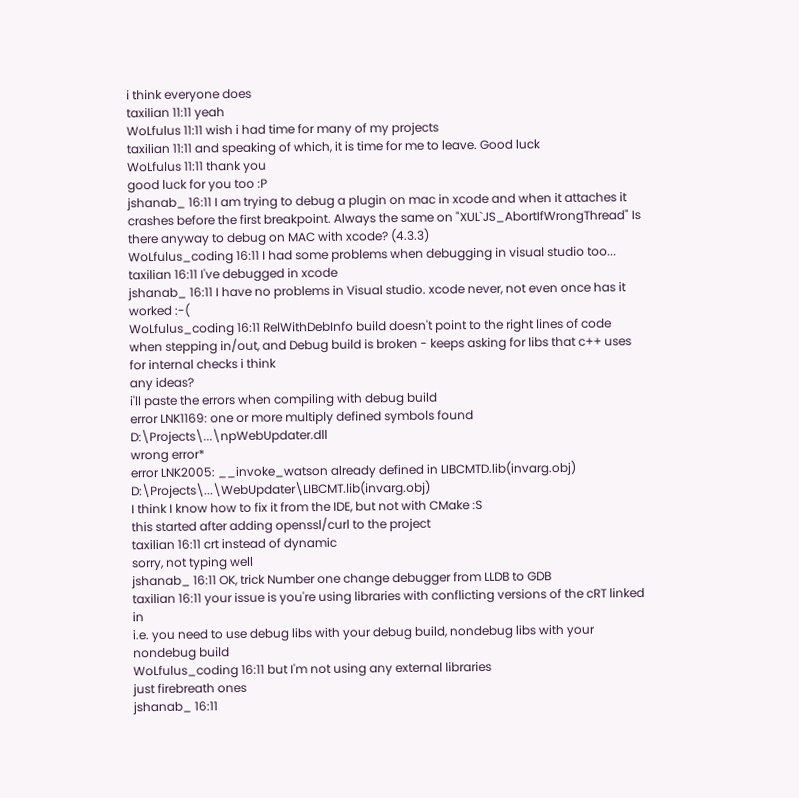i think everyone does
taxilian 11:11 yeah
WoLfulus 11:11 wish i had time for many of my projects
taxilian 11:11 and speaking of which, it is time for me to leave. Good luck
WoLfulus 11:11 thank you
good luck for you too :P
jshanab_ 16:11 I am trying to debug a plugin on mac in xcode and when it attaches it crashes before the first breakpoint. Always the same on "XUL`JS_AbortIfWrongThread" Is there anyway to debug on MAC with xcode? (4.3.3)
WoLfulus_coding 16:11 I had some problems when debugging in visual studio too...
taxilian 16:11 I've debugged in xcode
jshanab_ 16:11 I have no problems in Visual studio. xcode never, not even once has it worked :-(
WoLfulus_coding 16:11 RelWithDebInfo build doesn't point to the right lines of code when stepping in/out, and Debug build is broken - keeps asking for libs that c++ uses for internal checks i think
any ideas?
i'll paste the errors when compiling with debug build
error LNK1169: one or more multiply defined symbols found D:\Projects\...\npWebUpdater.dll
wrong error*
error LNK2005: __invoke_watson already defined in LIBCMTD.lib(invarg.obj) D:\Projects\...\WebUpdater\LIBCMT.lib(invarg.obj)
I think I know how to fix it from the IDE, but not with CMake :S
this started after adding openssl/curl to the project
taxilian 16:11 crt instead of dynamic
sorry, not typing well
jshanab_ 16:11 OK, trick Number one change debugger from LLDB to GDB
taxilian 16:11 your issue is you're using libraries with conflicting versions of the cRT linked in
i.e. you need to use debug libs with your debug build, nondebug libs with your nondebug build
WoLfulus_coding 16:11 but I'm not using any external libraries
just firebreath ones
jshanab_ 16:11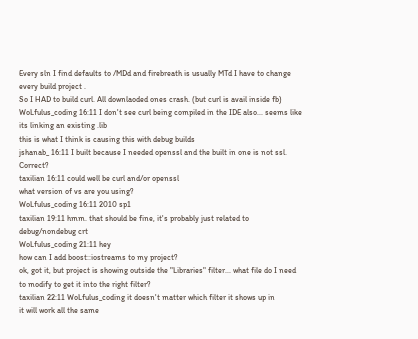Every sln I find defaults to /MDd and firebreath is usually MTd I have to change every build project .
So I HAD to build curl. All downlaoded ones crash. (but curl is avail inside fb)
WoLfulus_coding 16:11 I don't see curl being compiled in the IDE also... seems like its linking an existing .lib
this is what I think is causing this with debug builds
jshanab_ 16:11 I built because I needed openssl and the built in one is not ssl. Correct?
taxilian 16:11 could well be curl and/or openssl
what version of vs are you using?
WoLfulus_coding 16:11 2010 sp1
taxilian 19:11 hmm. that should be fine, it's probably just related to debug/nondebug crt
WoLfulus_coding 21:11 hey
how can I add boost::iostreams to my project?
ok, got it, but project is showing outside the "Libraries" filter... what file do I need to modify to get it into the right filter?
taxilian 22:11 WoLfulus_coding it doesn't matter which filter it shows up in
it will work all the same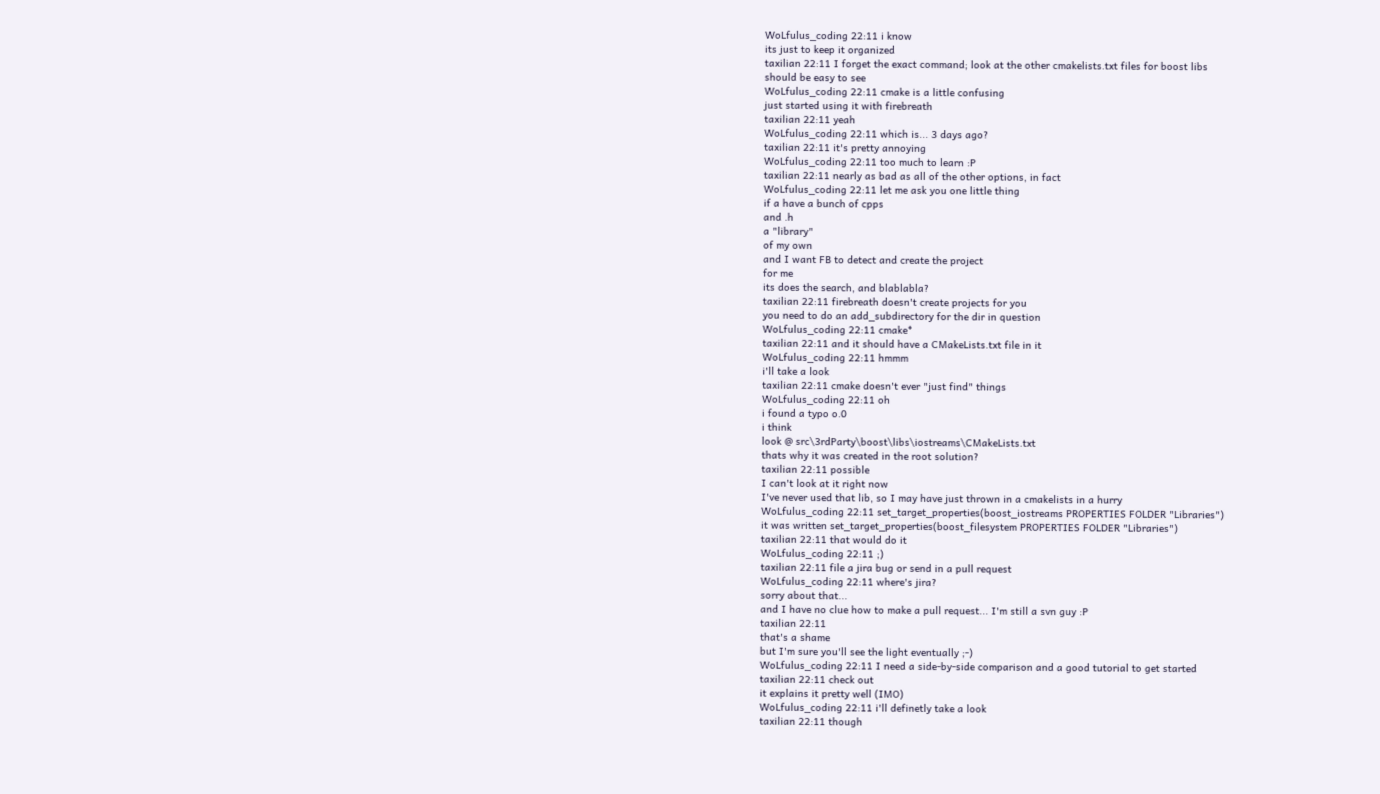WoLfulus_coding 22:11 i know
its just to keep it organized
taxilian 22:11 I forget the exact command; look at the other cmakelists.txt files for boost libs
should be easy to see
WoLfulus_coding 22:11 cmake is a little confusing
just started using it with firebreath
taxilian 22:11 yeah
WoLfulus_coding 22:11 which is... 3 days ago?
taxilian 22:11 it's pretty annoying
WoLfulus_coding 22:11 too much to learn :P
taxilian 22:11 nearly as bad as all of the other options, in fact
WoLfulus_coding 22:11 let me ask you one little thing
if a have a bunch of cpps
and .h
a "library"
of my own
and I want FB to detect and create the project
for me
its does the search, and blablabla?
taxilian 22:11 firebreath doesn't create projects for you
you need to do an add_subdirectory for the dir in question
WoLfulus_coding 22:11 cmake*
taxilian 22:11 and it should have a CMakeLists.txt file in it
WoLfulus_coding 22:11 hmmm
i'll take a look
taxilian 22:11 cmake doesn't ever "just find" things
WoLfulus_coding 22:11 oh
i found a typo o.0
i think
look @ src\3rdParty\boost\libs\iostreams\CMakeLists.txt
thats why it was created in the root solution?
taxilian 22:11 possible
I can't look at it right now
I've never used that lib, so I may have just thrown in a cmakelists in a hurry
WoLfulus_coding 22:11 set_target_properties(boost_iostreams PROPERTIES FOLDER "Libraries")
it was written set_target_properties(boost_filesystem PROPERTIES FOLDER "Libraries")
taxilian 22:11 that would do it
WoLfulus_coding 22:11 ;)
taxilian 22:11 file a jira bug or send in a pull request
WoLfulus_coding 22:11 where's jira?
sorry about that...
and I have no clue how to make a pull request... I'm still a svn guy :P
taxilian 22:11
that's a shame
but I'm sure you'll see the light eventually ;-)
WoLfulus_coding 22:11 I need a side-by-side comparison and a good tutorial to get started
taxilian 22:11 check out
it explains it pretty well (IMO)
WoLfulus_coding 22:11 i'll definetly take a look
taxilian 22:11 though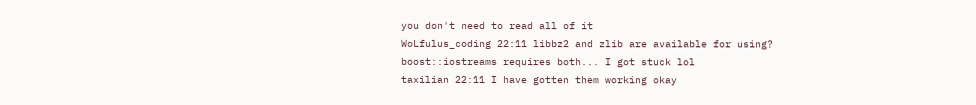you don't need to read all of it
WoLfulus_coding 22:11 libbz2 and zlib are available for using?
boost::iostreams requires both... I got stuck lol
taxilian 22:11 I have gotten them working okay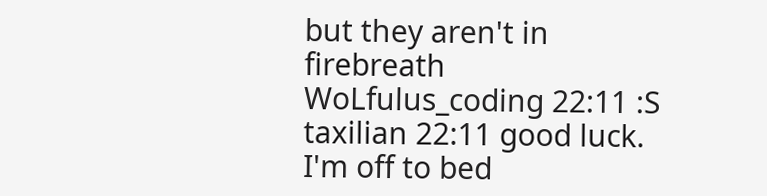but they aren't in firebreath
WoLfulus_coding 22:11 :S
taxilian 22:11 good luck. I'm off to bed